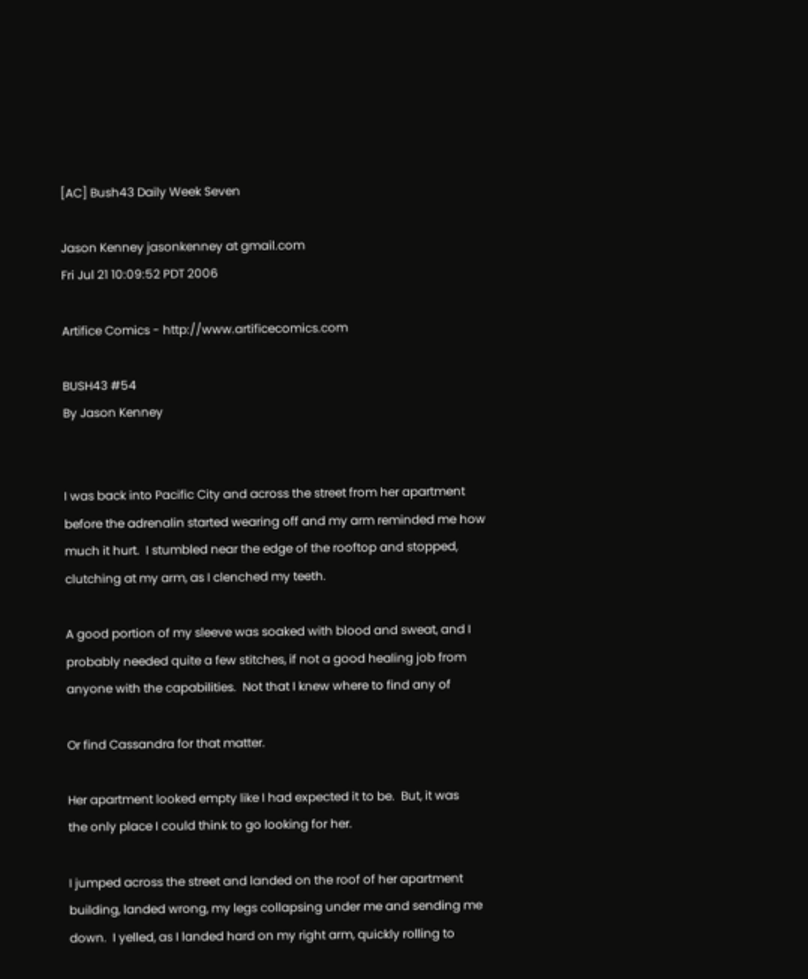[AC] Bush43 Daily Week Seven

Jason Kenney jasonkenney at gmail.com
Fri Jul 21 10:09:52 PDT 2006

Artifice Comics - http://www.artificecomics.com

BUSH43 #54
By Jason Kenney


I was back into Pacific City and across the street from her apartment
before the adrenalin started wearing off and my arm reminded me how
much it hurt.  I stumbled near the edge of the rooftop and stopped,
clutching at my arm, as I clenched my teeth.

A good portion of my sleeve was soaked with blood and sweat, and I
probably needed quite a few stitches, if not a good healing job from
anyone with the capabilities.  Not that I knew where to find any of

Or find Cassandra for that matter.

Her apartment looked empty like I had expected it to be.  But, it was
the only place I could think to go looking for her.

I jumped across the street and landed on the roof of her apartment
building, landed wrong, my legs collapsing under me and sending me
down.  I yelled, as I landed hard on my right arm, quickly rolling to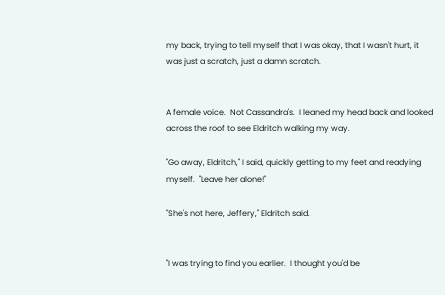my back, trying to tell myself that I was okay, that I wasn't hurt, it
was just a scratch, just a damn scratch.


A female voice.  Not Cassandra's.  I leaned my head back and looked
across the roof to see Eldritch walking my way.

"Go away, Eldritch," I said, quickly getting to my feet and readying
myself.  "Leave her alone!"

"She's not here, Jeffery," Eldritch said.


"I was trying to find you earlier.  I thought you'd be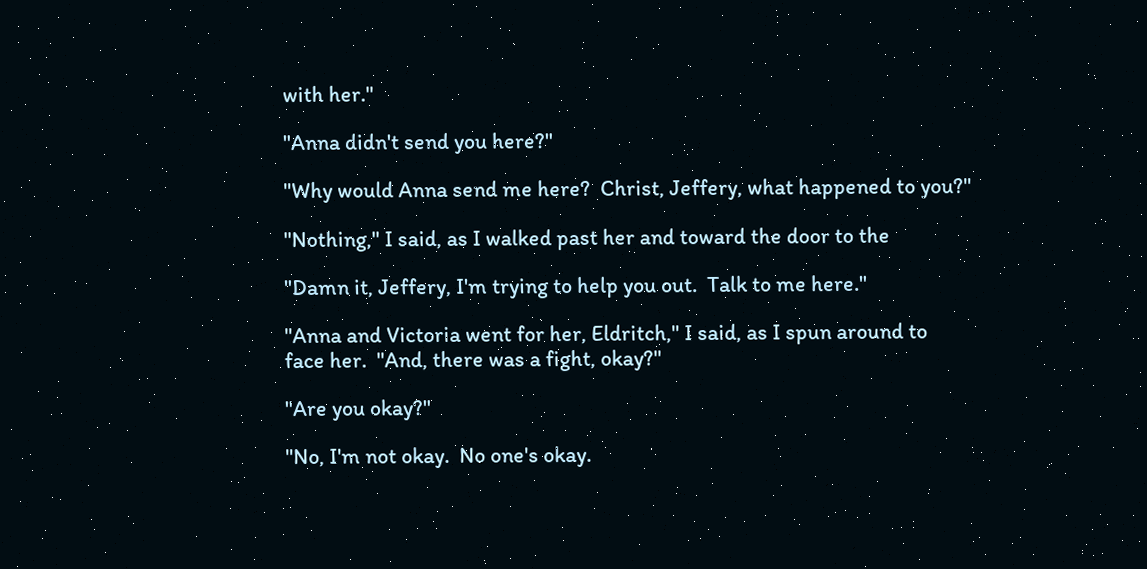with her."

"Anna didn't send you here?"

"Why would Anna send me here?  Christ, Jeffery, what happened to you?"

"Nothing," I said, as I walked past her and toward the door to the

"Damn it, Jeffery, I'm trying to help you out.  Talk to me here."

"Anna and Victoria went for her, Eldritch," I said, as I spun around to
face her.  "And, there was a fight, okay?"

"Are you okay?"

"No, I'm not okay.  No one's okay.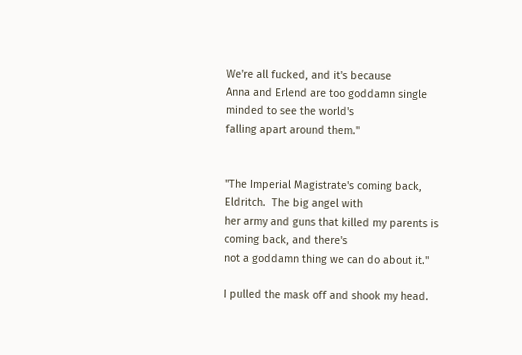We're all fucked, and it's because
Anna and Erlend are too goddamn single minded to see the world's
falling apart around them."


"The Imperial Magistrate's coming back, Eldritch.  The big angel with
her army and guns that killed my parents is coming back, and there's
not a goddamn thing we can do about it."

I pulled the mask off and shook my head.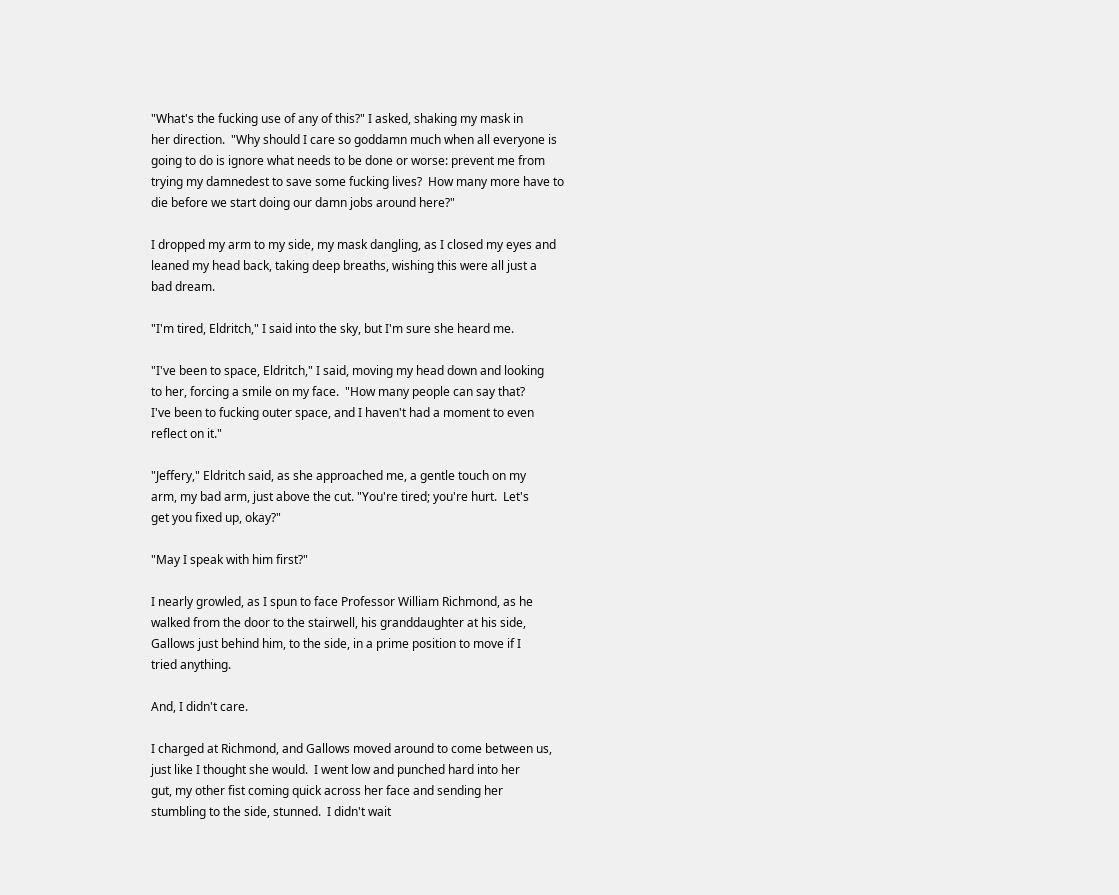"What's the fucking use of any of this?" I asked, shaking my mask in
her direction.  "Why should I care so goddamn much when all everyone is
going to do is ignore what needs to be done or worse: prevent me from
trying my damnedest to save some fucking lives?  How many more have to
die before we start doing our damn jobs around here?"

I dropped my arm to my side, my mask dangling, as I closed my eyes and
leaned my head back, taking deep breaths, wishing this were all just a
bad dream.

"I'm tired, Eldritch," I said into the sky, but I'm sure she heard me.

"I've been to space, Eldritch," I said, moving my head down and looking
to her, forcing a smile on my face.  "How many people can say that?
I've been to fucking outer space, and I haven't had a moment to even
reflect on it."

"Jeffery," Eldritch said, as she approached me, a gentle touch on my
arm, my bad arm, just above the cut. "You're tired; you're hurt.  Let's
get you fixed up, okay?"

"May I speak with him first?"

I nearly growled, as I spun to face Professor William Richmond, as he
walked from the door to the stairwell, his granddaughter at his side,
Gallows just behind him, to the side, in a prime position to move if I
tried anything.

And, I didn't care.

I charged at Richmond, and Gallows moved around to come between us,
just like I thought she would.  I went low and punched hard into her
gut, my other fist coming quick across her face and sending her
stumbling to the side, stunned.  I didn't wait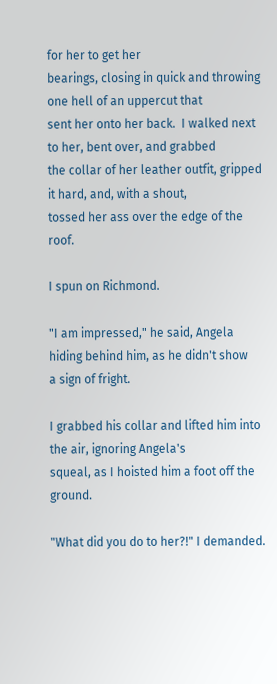for her to get her
bearings, closing in quick and throwing one hell of an uppercut that
sent her onto her back.  I walked next to her, bent over, and grabbed
the collar of her leather outfit, gripped it hard, and, with a shout,
tossed her ass over the edge of the roof.

I spun on Richmond.

"I am impressed," he said, Angela hiding behind him, as he didn't show
a sign of fright.

I grabbed his collar and lifted him into the air, ignoring Angela's
squeal, as I hoisted him a foot off the ground.

"What did you do to her?!" I demanded.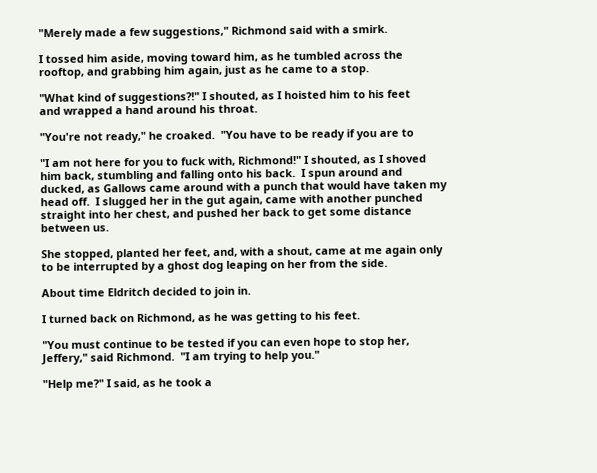"Merely made a few suggestions," Richmond said with a smirk.

I tossed him aside, moving toward him, as he tumbled across the
rooftop, and grabbing him again, just as he came to a stop.

"What kind of suggestions?!" I shouted, as I hoisted him to his feet
and wrapped a hand around his throat.

"You're not ready," he croaked.  "You have to be ready if you are to

"I am not here for you to fuck with, Richmond!" I shouted, as I shoved
him back, stumbling and falling onto his back.  I spun around and
ducked, as Gallows came around with a punch that would have taken my
head off.  I slugged her in the gut again, came with another punched
straight into her chest, and pushed her back to get some distance
between us.

She stopped, planted her feet, and, with a shout, came at me again only
to be interrupted by a ghost dog leaping on her from the side.

About time Eldritch decided to join in.

I turned back on Richmond, as he was getting to his feet.

"You must continue to be tested if you can even hope to stop her,
Jeffery," said Richmond.  "I am trying to help you."

"Help me?" I said, as he took a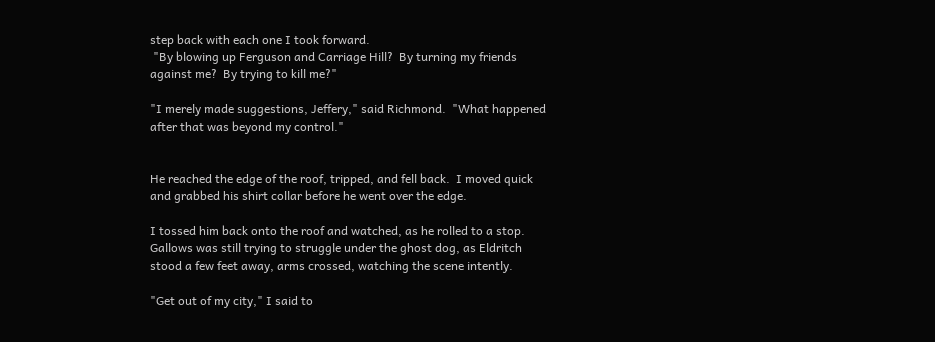step back with each one I took forward.
 "By blowing up Ferguson and Carriage Hill?  By turning my friends
against me?  By trying to kill me?"

"I merely made suggestions, Jeffery," said Richmond.  "What happened
after that was beyond my control."


He reached the edge of the roof, tripped, and fell back.  I moved quick
and grabbed his shirt collar before he went over the edge.

I tossed him back onto the roof and watched, as he rolled to a stop.
Gallows was still trying to struggle under the ghost dog, as Eldritch
stood a few feet away, arms crossed, watching the scene intently.

"Get out of my city," I said to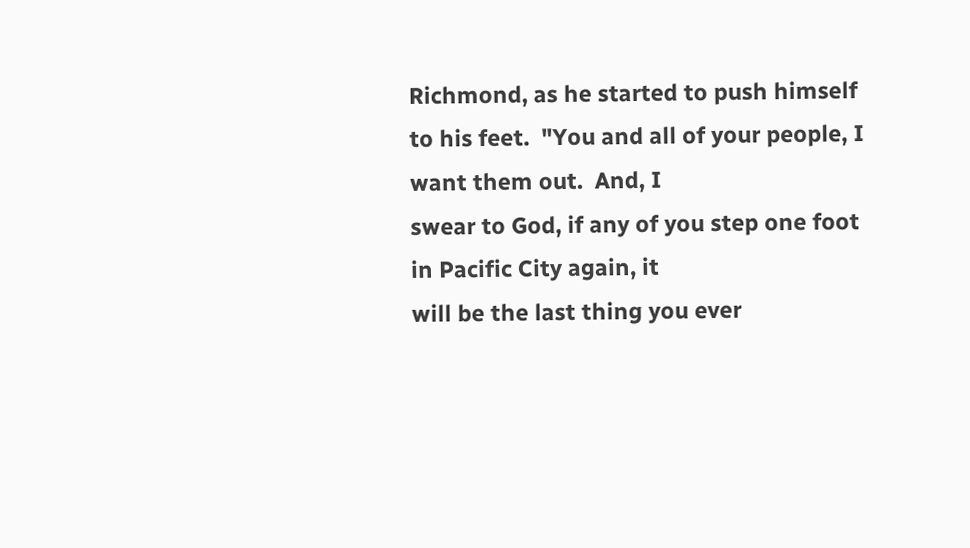Richmond, as he started to push himself
to his feet.  "You and all of your people, I want them out.  And, I
swear to God, if any of you step one foot in Pacific City again, it
will be the last thing you ever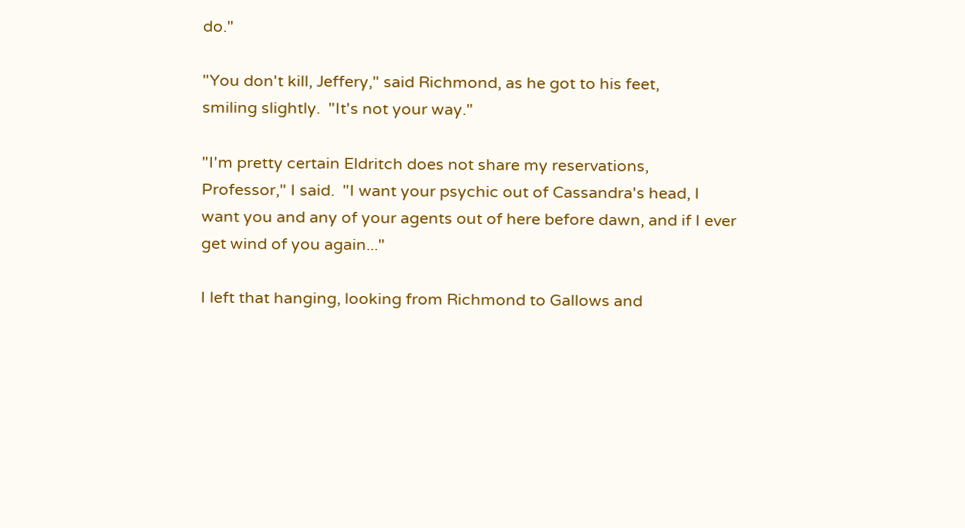do."

"You don't kill, Jeffery," said Richmond, as he got to his feet,
smiling slightly.  "It's not your way."

"I'm pretty certain Eldritch does not share my reservations,
Professor," I said.  "I want your psychic out of Cassandra's head, I
want you and any of your agents out of here before dawn, and if I ever
get wind of you again..."

I left that hanging, looking from Richmond to Gallows and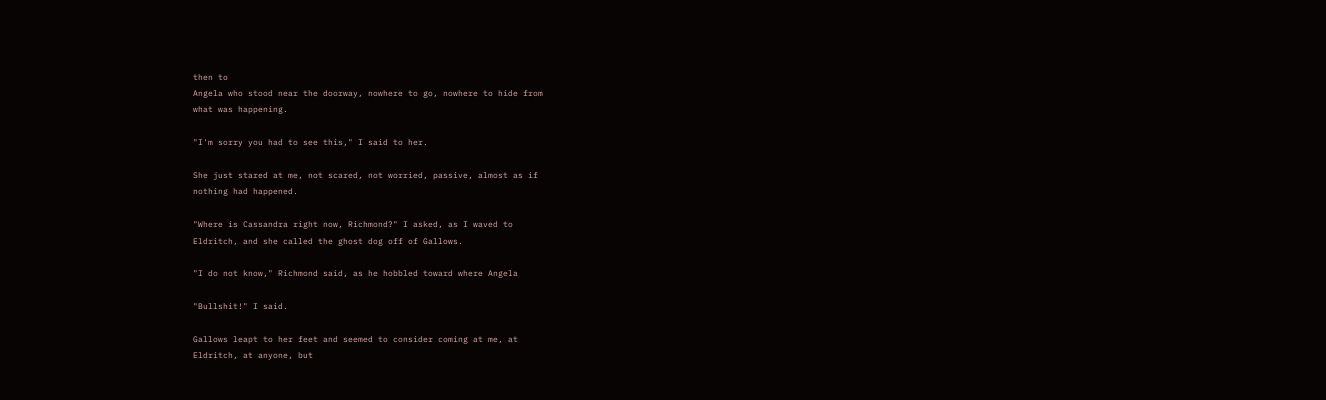then to
Angela who stood near the doorway, nowhere to go, nowhere to hide from
what was happening.

"I'm sorry you had to see this," I said to her.

She just stared at me, not scared, not worried, passive, almost as if
nothing had happened.

"Where is Cassandra right now, Richmond?" I asked, as I waved to
Eldritch, and she called the ghost dog off of Gallows.

"I do not know," Richmond said, as he hobbled toward where Angela

"Bullshit!" I said.

Gallows leapt to her feet and seemed to consider coming at me, at
Eldritch, at anyone, but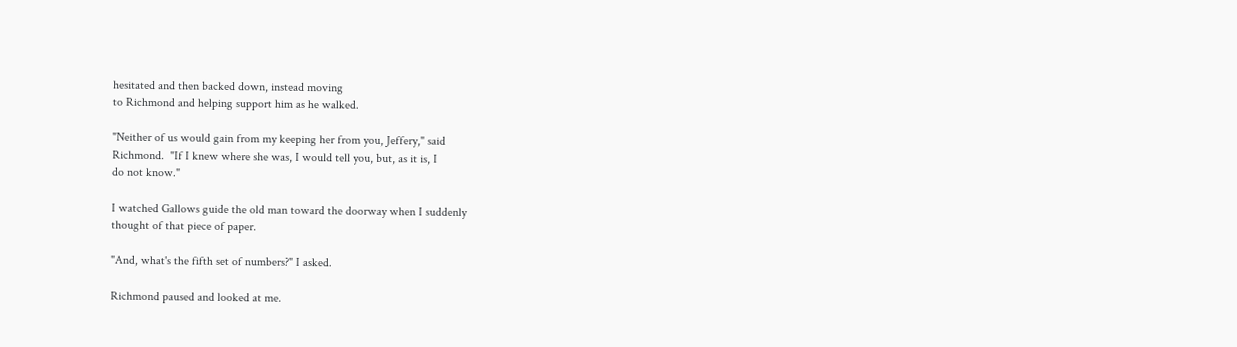hesitated and then backed down, instead moving
to Richmond and helping support him as he walked.

"Neither of us would gain from my keeping her from you, Jeffery," said
Richmond.  "If I knew where she was, I would tell you, but, as it is, I
do not know."

I watched Gallows guide the old man toward the doorway when I suddenly
thought of that piece of paper.

"And, what's the fifth set of numbers?" I asked.

Richmond paused and looked at me.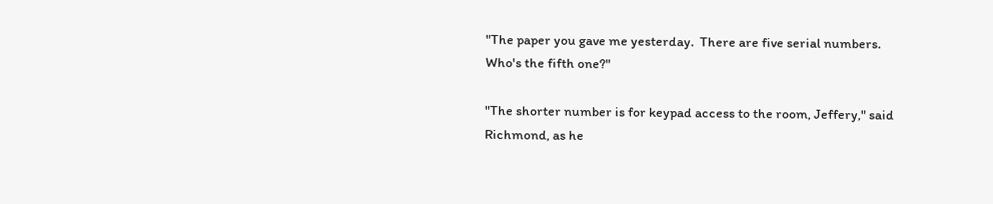"The paper you gave me yesterday.  There are five serial numbers.
Who's the fifth one?"

"The shorter number is for keypad access to the room, Jeffery," said
Richmond, as he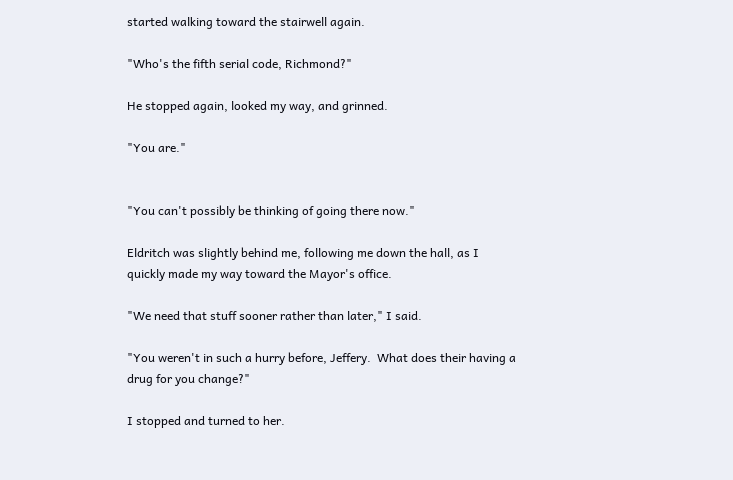started walking toward the stairwell again.

"Who's the fifth serial code, Richmond?"

He stopped again, looked my way, and grinned.

"You are."


"You can't possibly be thinking of going there now."

Eldritch was slightly behind me, following me down the hall, as I
quickly made my way toward the Mayor's office.

"We need that stuff sooner rather than later," I said.

"You weren't in such a hurry before, Jeffery.  What does their having a
drug for you change?"

I stopped and turned to her.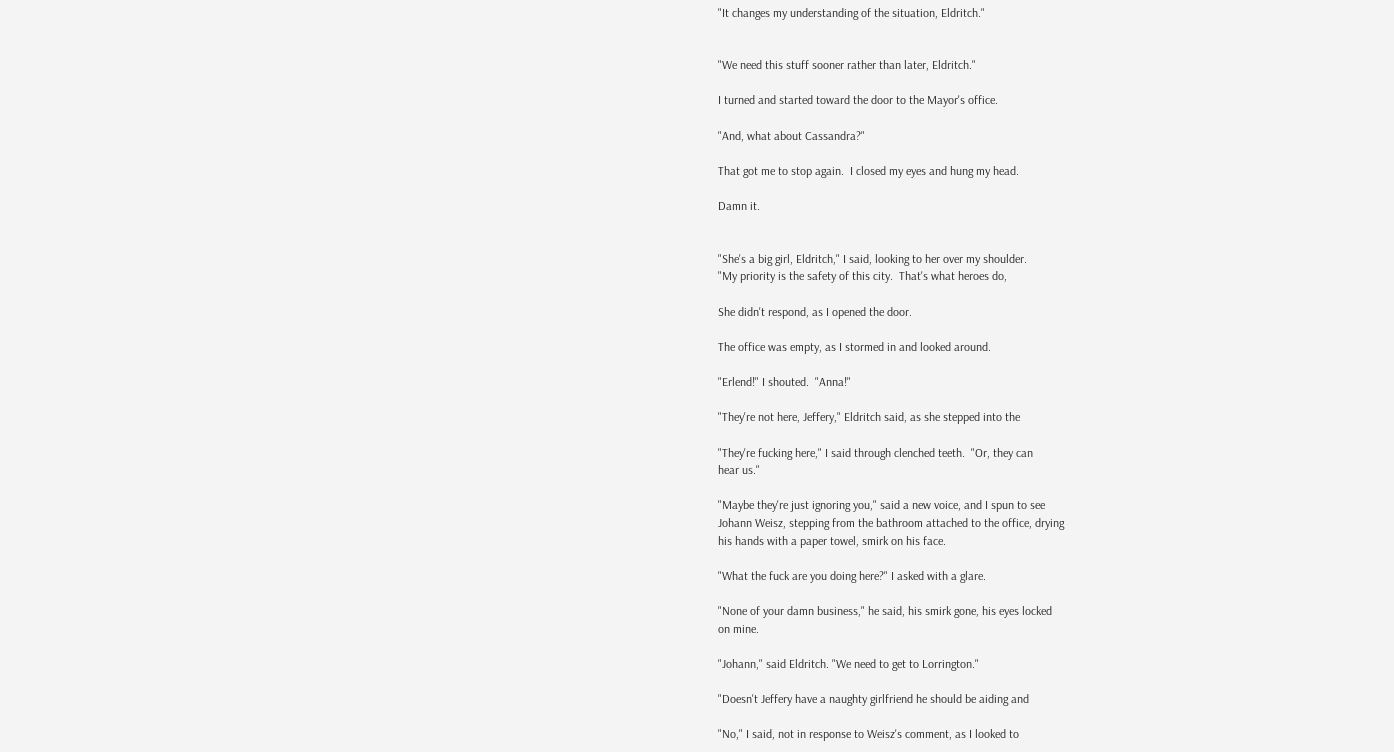"It changes my understanding of the situation, Eldritch."


"We need this stuff sooner rather than later, Eldritch."

I turned and started toward the door to the Mayor's office.

"And, what about Cassandra?"

That got me to stop again.  I closed my eyes and hung my head.

Damn it.


"She's a big girl, Eldritch," I said, looking to her over my shoulder.
"My priority is the safety of this city.  That's what heroes do,

She didn't respond, as I opened the door.

The office was empty, as I stormed in and looked around.

"Erlend!" I shouted.  "Anna!"

"They're not here, Jeffery," Eldritch said, as she stepped into the

"They're fucking here," I said through clenched teeth.  "Or, they can
hear us."

"Maybe they're just ignoring you," said a new voice, and I spun to see
Johann Weisz, stepping from the bathroom attached to the office, drying
his hands with a paper towel, smirk on his face.

"What the fuck are you doing here?" I asked with a glare.

"None of your damn business," he said, his smirk gone, his eyes locked
on mine.

"Johann," said Eldritch. "We need to get to Lorrington."

"Doesn't Jeffery have a naughty girlfriend he should be aiding and

"No," I said, not in response to Weisz's comment, as I looked to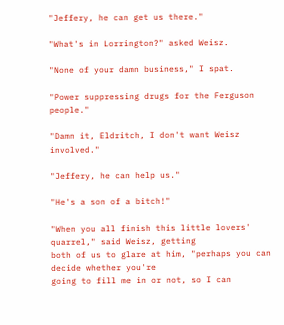"Jeffery, he can get us there."

"What's in Lorrington?" asked Weisz.

"None of your damn business," I spat.

"Power suppressing drugs for the Ferguson people."

"Damn it, Eldritch, I don't want Weisz involved."

"Jeffery, he can help us."

"He's a son of a bitch!"

"When you all finish this little lovers' quarrel," said Weisz, getting
both of us to glare at him, "perhaps you can decide whether you're
going to fill me in or not, so I can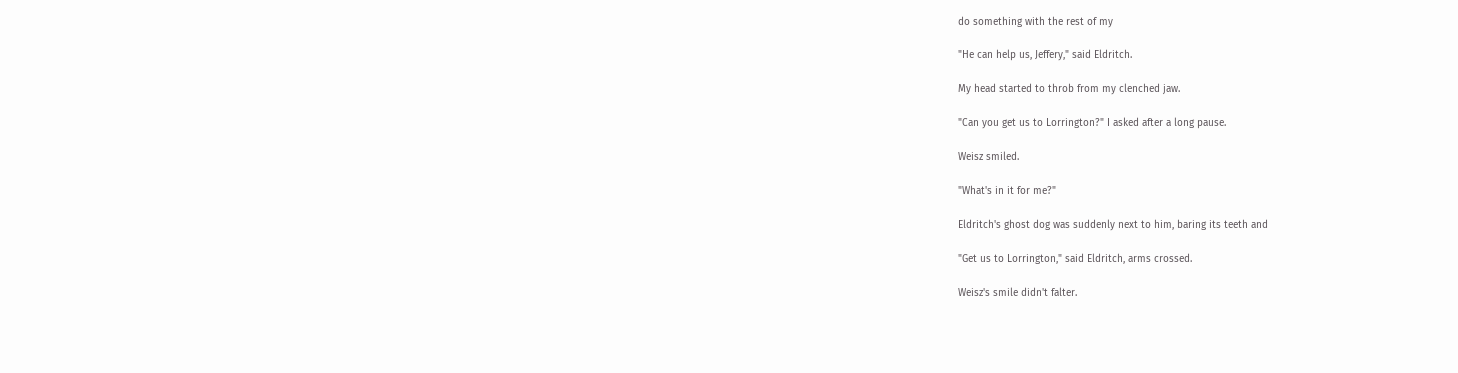do something with the rest of my

"He can help us, Jeffery," said Eldritch.

My head started to throb from my clenched jaw.

"Can you get us to Lorrington?" I asked after a long pause.

Weisz smiled.

"What's in it for me?"

Eldritch's ghost dog was suddenly next to him, baring its teeth and

"Get us to Lorrington," said Eldritch, arms crossed.

Weisz's smile didn't falter.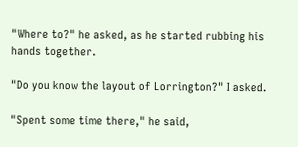"Where to?" he asked, as he started rubbing his hands together.

"Do you know the layout of Lorrington?" I asked.

"Spent some time there," he said,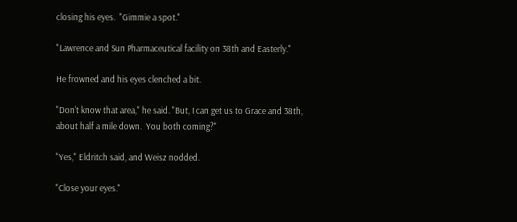closing his eyes.  "Gimmie a spot."

"Lawrence and Sun Pharmaceutical facility on 38th and Easterly."

He frowned and his eyes clenched a bit.

"Don't know that area," he said. "But, I can get us to Grace and 38th,
about half a mile down.  You both coming?"

"Yes," Eldritch said, and Weisz nodded.

"Close your eyes."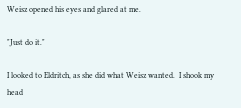Weisz opened his eyes and glared at me.

"Just do it."

I looked to Eldritch, as she did what Weisz wanted.  I shook my head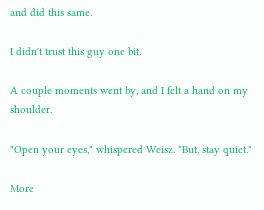and did this same.

I didn't trust this guy one bit.

A couple moments went by, and I felt a hand on my shoulder.

"Open your eyes," whispered Weisz. "But, stay quiet."

More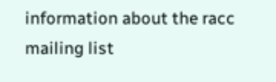information about the racc mailing list